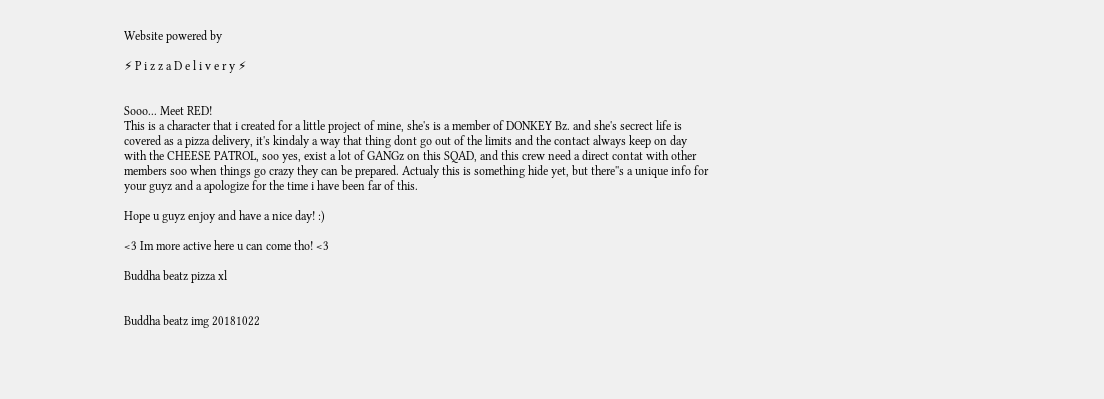Website powered by

⚡ P i z z a D e l i v e r y ⚡


Sooo... Meet RED!
This is a character that i created for a little project of mine, she's is a member of DONKEY Bz. and she's secrect life is covered as a pizza delivery, it's kindaly a way that thing dont go out of the limits and the contact always keep on day with the CHEESE PATROL, soo yes, exist a lot of GANGz on this SQAD, and this crew need a direct contat with other members soo when things go crazy they can be prepared. Actualy this is something hide yet, but there''s a unique info for your guyz and a apologize for the time i have been far of this.

Hope u guyz enjoy and have a nice day! :)

<3 Im more active here u can come tho! <3

Buddha beatz pizza xl


Buddha beatz img 20181022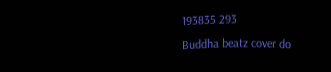193835 293
Buddha beatz cover do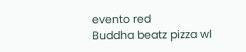evento red
Buddha beatz pizza wl